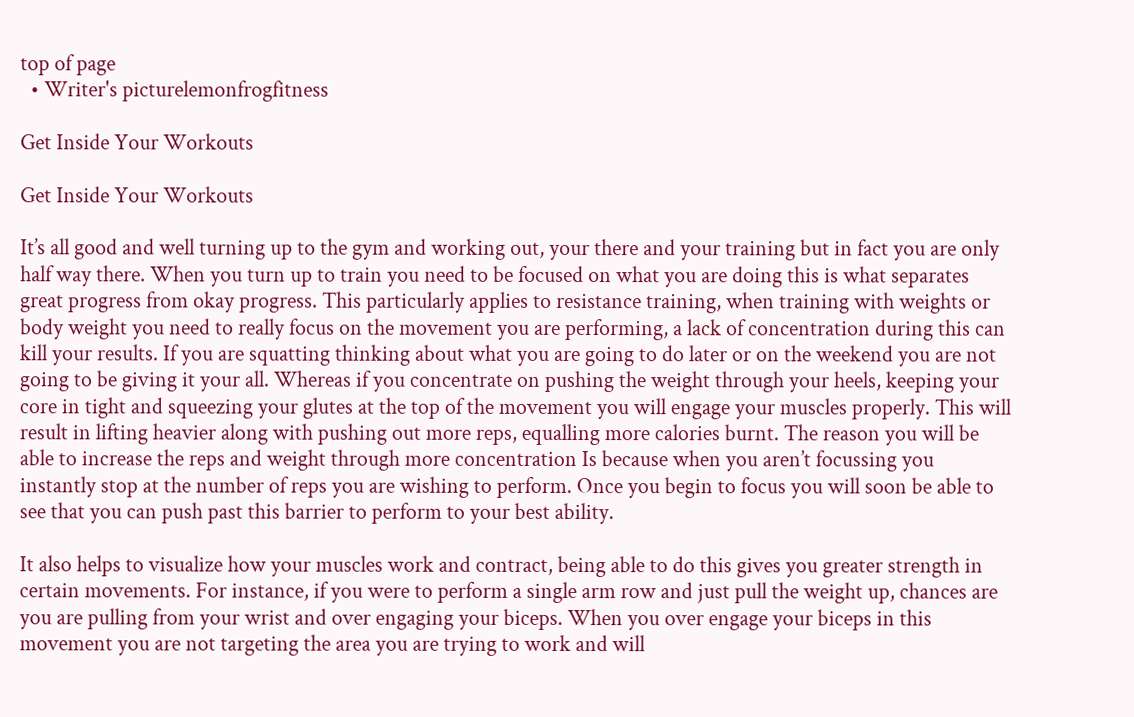top of page
  • Writer's picturelemonfrogfitness

Get Inside Your Workouts

Get Inside Your Workouts

It’s all good and well turning up to the gym and working out, your there and your training but in fact you are only half way there. When you turn up to train you need to be focused on what you are doing this is what separates great progress from okay progress. This particularly applies to resistance training, when training with weights or body weight you need to really focus on the movement you are performing, a lack of concentration during this can kill your results. If you are squatting thinking about what you are going to do later or on the weekend you are not going to be giving it your all. Whereas if you concentrate on pushing the weight through your heels, keeping your core in tight and squeezing your glutes at the top of the movement you will engage your muscles properly. This will result in lifting heavier along with pushing out more reps, equalling more calories burnt. The reason you will be able to increase the reps and weight through more concentration Is because when you aren’t focussing you instantly stop at the number of reps you are wishing to perform. Once you begin to focus you will soon be able to see that you can push past this barrier to perform to your best ability.

It also helps to visualize how your muscles work and contract, being able to do this gives you greater strength in certain movements. For instance, if you were to perform a single arm row and just pull the weight up, chances are you are pulling from your wrist and over engaging your biceps. When you over engage your biceps in this movement you are not targeting the area you are trying to work and will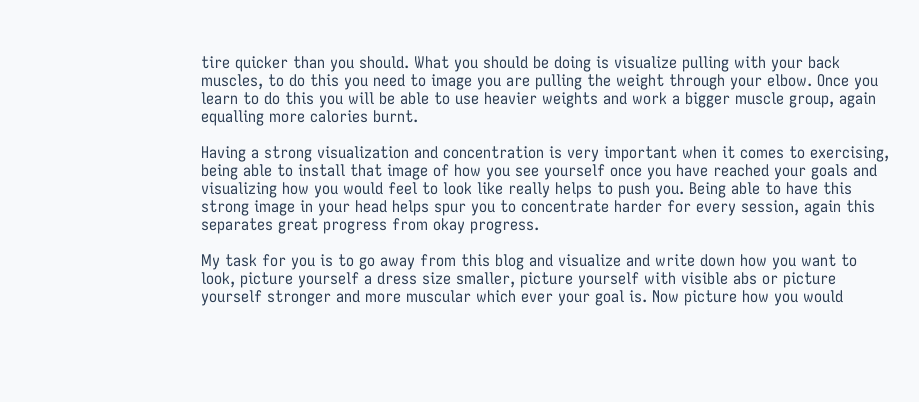tire quicker than you should. What you should be doing is visualize pulling with your back muscles, to do this you need to image you are pulling the weight through your elbow. Once you learn to do this you will be able to use heavier weights and work a bigger muscle group, again equalling more calories burnt.

Having a strong visualization and concentration is very important when it comes to exercising, being able to install that image of how you see yourself once you have reached your goals and visualizing how you would feel to look like really helps to push you. Being able to have this strong image in your head helps spur you to concentrate harder for every session, again this separates great progress from okay progress.

My task for you is to go away from this blog and visualize and write down how you want to look, picture yourself a dress size smaller, picture yourself with visible abs or picture yourself stronger and more muscular which ever your goal is. Now picture how you would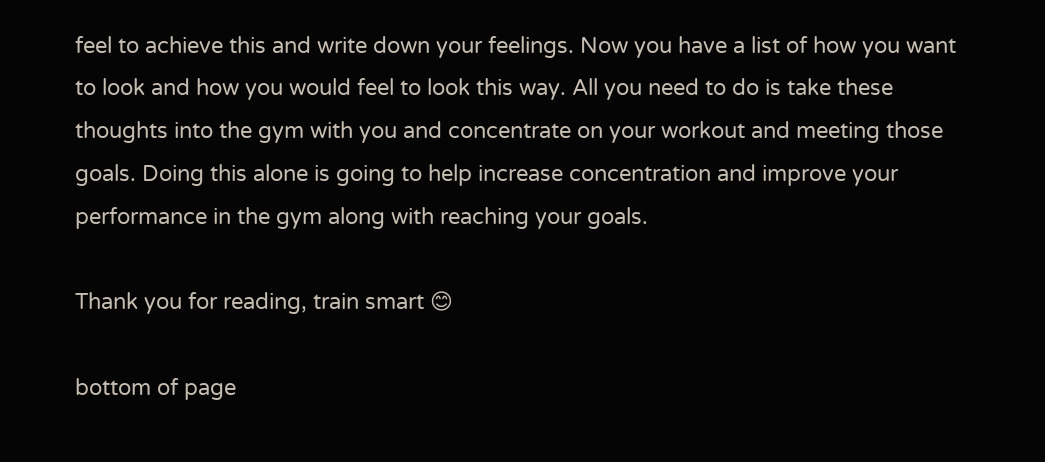feel to achieve this and write down your feelings. Now you have a list of how you want to look and how you would feel to look this way. All you need to do is take these thoughts into the gym with you and concentrate on your workout and meeting those goals. Doing this alone is going to help increase concentration and improve your performance in the gym along with reaching your goals.

Thank you for reading, train smart 😊

bottom of page